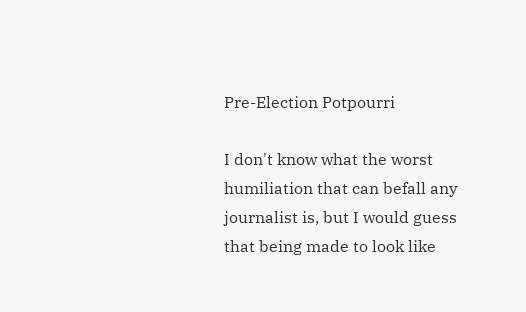Pre-Election Potpourri

I don't know what the worst humiliation that can befall any journalist is, but I would guess that being made to look like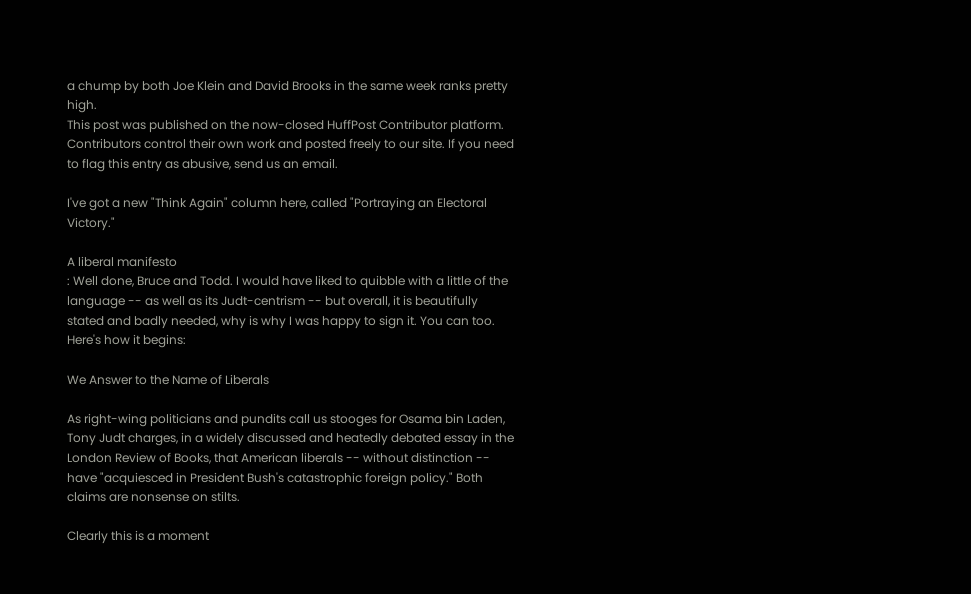a chump by both Joe Klein and David Brooks in the same week ranks pretty high.
This post was published on the now-closed HuffPost Contributor platform. Contributors control their own work and posted freely to our site. If you need to flag this entry as abusive, send us an email.

I've got a new "Think Again" column here, called "Portraying an Electoral Victory."

A liberal manifesto
: Well done, Bruce and Todd. I would have liked to quibble with a little of the language -- as well as its Judt-centrism -- but overall, it is beautifully stated and badly needed, why is why I was happy to sign it. You can too. Here's how it begins:

We Answer to the Name of Liberals

As right-wing politicians and pundits call us stooges for Osama bin Laden, Tony Judt charges, in a widely discussed and heatedly debated essay in the London Review of Books, that American liberals -- without distinction -- have "acquiesced in President Bush's catastrophic foreign policy." Both claims are nonsense on stilts.

Clearly this is a moment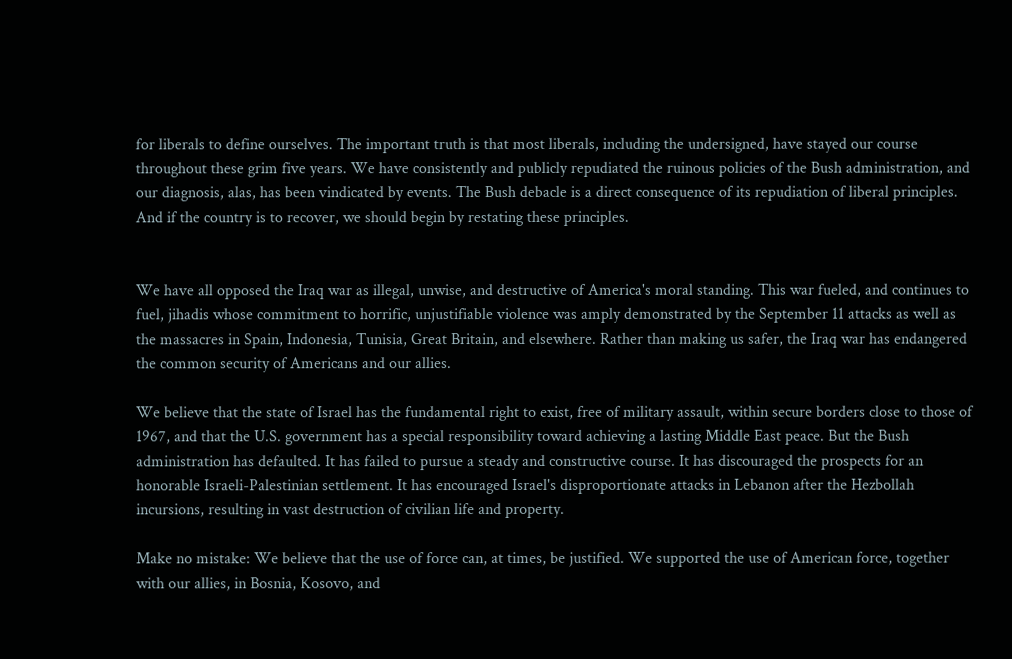for liberals to define ourselves. The important truth is that most liberals, including the undersigned, have stayed our course throughout these grim five years. We have consistently and publicly repudiated the ruinous policies of the Bush administration, and our diagnosis, alas, has been vindicated by events. The Bush debacle is a direct consequence of its repudiation of liberal principles. And if the country is to recover, we should begin by restating these principles.


We have all opposed the Iraq war as illegal, unwise, and destructive of America's moral standing. This war fueled, and continues to fuel, jihadis whose commitment to horrific, unjustifiable violence was amply demonstrated by the September 11 attacks as well as the massacres in Spain, Indonesia, Tunisia, Great Britain, and elsewhere. Rather than making us safer, the Iraq war has endangered the common security of Americans and our allies.

We believe that the state of Israel has the fundamental right to exist, free of military assault, within secure borders close to those of 1967, and that the U.S. government has a special responsibility toward achieving a lasting Middle East peace. But the Bush administration has defaulted. It has failed to pursue a steady and constructive course. It has discouraged the prospects for an honorable Israeli-Palestinian settlement. It has encouraged Israel's disproportionate attacks in Lebanon after the Hezbollah incursions, resulting in vast destruction of civilian life and property.

Make no mistake: We believe that the use of force can, at times, be justified. We supported the use of American force, together with our allies, in Bosnia, Kosovo, and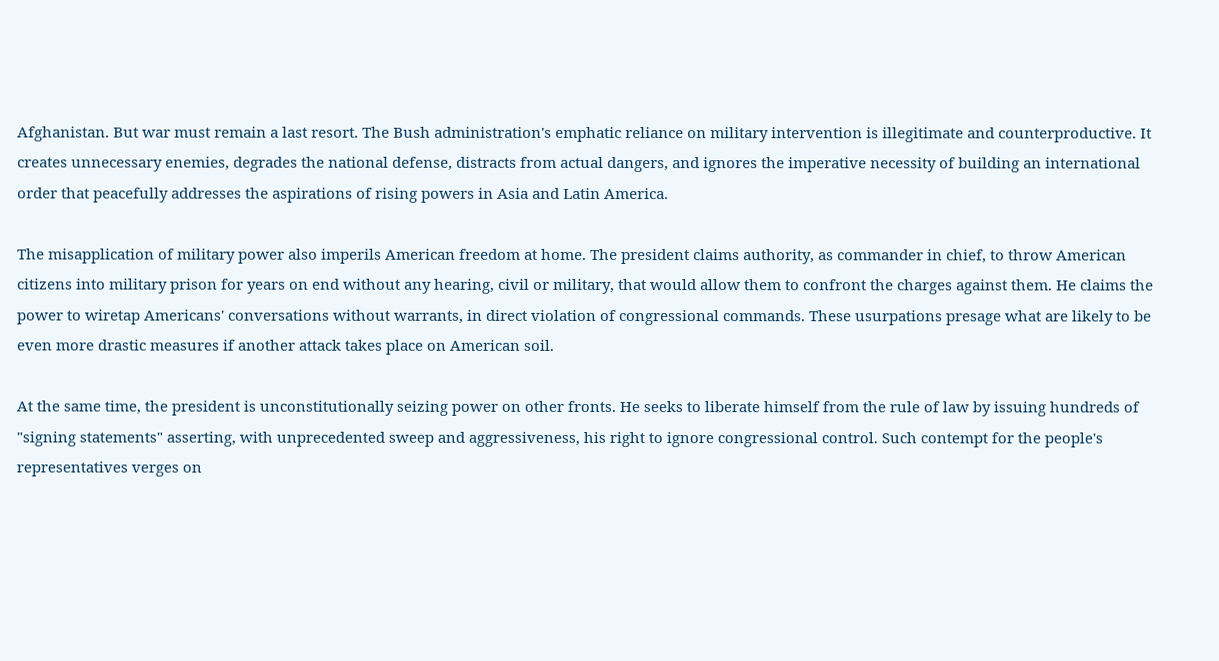Afghanistan. But war must remain a last resort. The Bush administration's emphatic reliance on military intervention is illegitimate and counterproductive. It creates unnecessary enemies, degrades the national defense, distracts from actual dangers, and ignores the imperative necessity of building an international order that peacefully addresses the aspirations of rising powers in Asia and Latin America.

The misapplication of military power also imperils American freedom at home. The president claims authority, as commander in chief, to throw American citizens into military prison for years on end without any hearing, civil or military, that would allow them to confront the charges against them. He claims the power to wiretap Americans' conversations without warrants, in direct violation of congressional commands. These usurpations presage what are likely to be even more drastic measures if another attack takes place on American soil.

At the same time, the president is unconstitutionally seizing power on other fronts. He seeks to liberate himself from the rule of law by issuing hundreds of "signing statements" asserting, with unprecedented sweep and aggressiveness, his right to ignore congressional control. Such contempt for the people's representatives verges on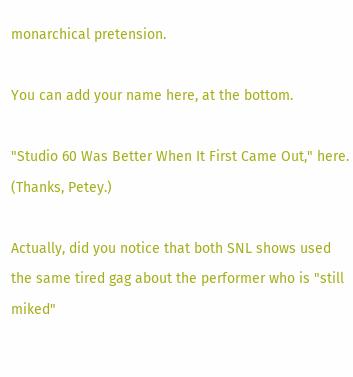monarchical pretension.

You can add your name here, at the bottom.

"Studio 60 Was Better When It First Came Out," here. (Thanks, Petey.)

Actually, did you notice that both SNL shows used the same tired gag about the performer who is "still miked"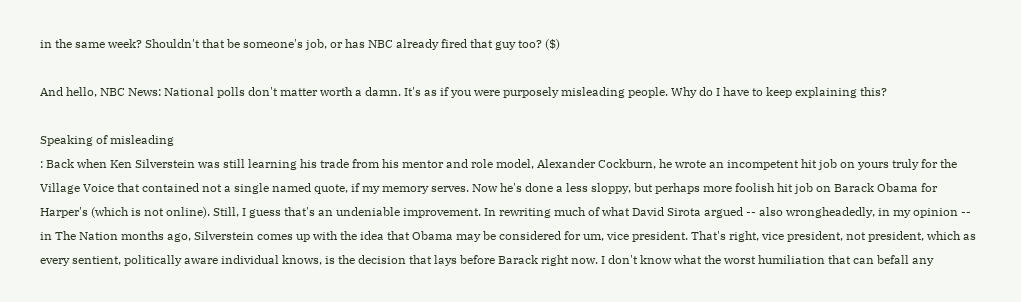in the same week? Shouldn't that be someone's job, or has NBC already fired that guy too? ($)

And hello, NBC News: National polls don't matter worth a damn. It's as if you were purposely misleading people. Why do I have to keep explaining this?

Speaking of misleading
: Back when Ken Silverstein was still learning his trade from his mentor and role model, Alexander Cockburn, he wrote an incompetent hit job on yours truly for the Village Voice that contained not a single named quote, if my memory serves. Now he's done a less sloppy, but perhaps more foolish hit job on Barack Obama for Harper's (which is not online). Still, I guess that's an undeniable improvement. In rewriting much of what David Sirota argued -- also wrongheadedly, in my opinion -- in The Nation months ago, Silverstein comes up with the idea that Obama may be considered for um, vice president. That's right, vice president, not president, which as every sentient, politically aware individual knows, is the decision that lays before Barack right now. I don't know what the worst humiliation that can befall any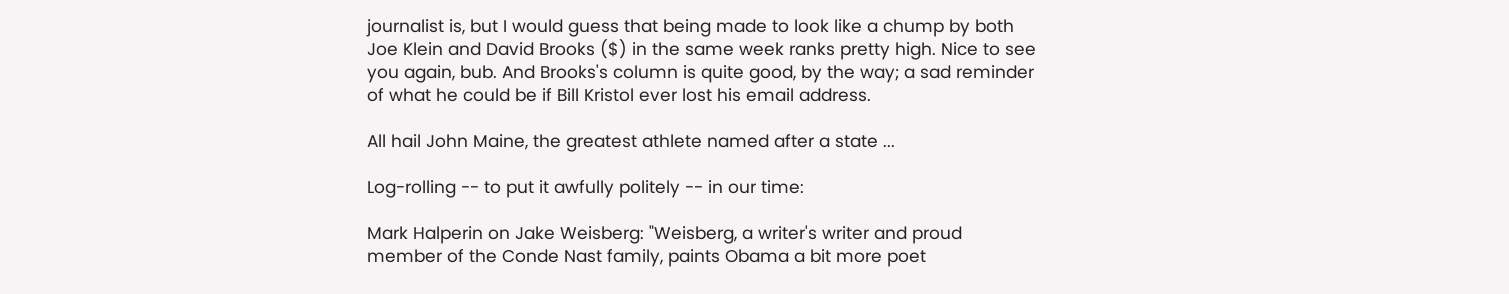journalist is, but I would guess that being made to look like a chump by both Joe Klein and David Brooks ($) in the same week ranks pretty high. Nice to see you again, bub. And Brooks's column is quite good, by the way; a sad reminder of what he could be if Bill Kristol ever lost his email address.

All hail John Maine, the greatest athlete named after a state ...

Log-rolling -- to put it awfully politely -- in our time:

Mark Halperin on Jake Weisberg: "Weisberg, a writer's writer and proud member of the Conde Nast family, paints Obama a bit more poet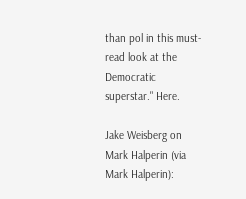than pol in this must-read look at the Democratic superstar." Here.

Jake Weisberg on Mark Halperin (via Mark Halperin):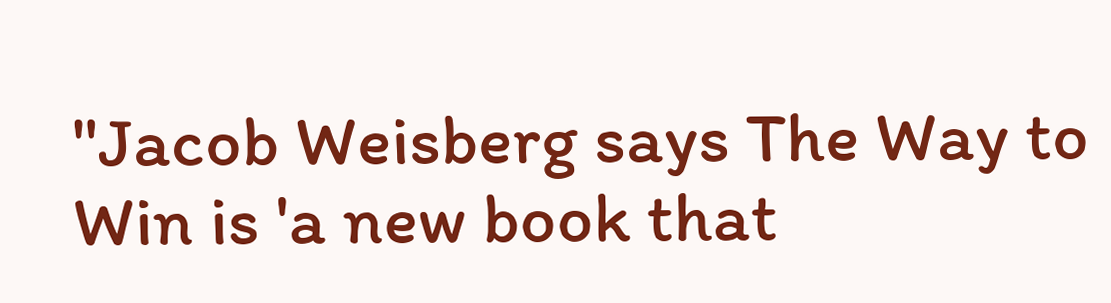"Jacob Weisberg says The Way to Win is 'a new book that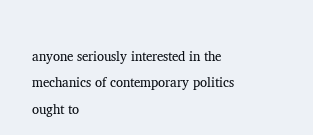anyone seriously interested in the mechanics of contemporary politics ought to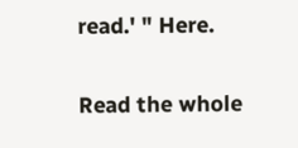read.' " Here.

Read the whole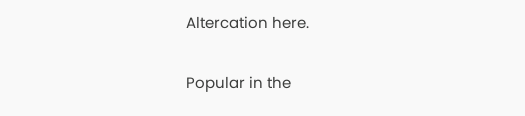Altercation here.

Popular in the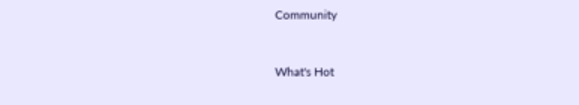Community


What's Hot